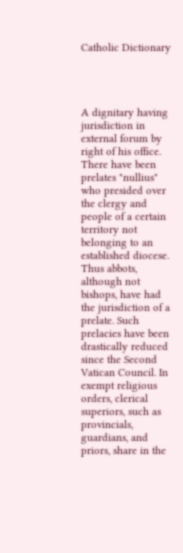Catholic Dictionary




A dignitary having jurisdiction in external forum by right of his office. There have been prelates "nullius" who presided over the clergy and people of a certain territory not belonging to an established diocese. Thus abbots, although not bishops, have had the jurisdiction of a prelate. Such prelacies have been drastically reduced since the Second Vatican Council. In exempt religious orders, clerical superiors, such as provincials, guardians, and priors, share in the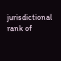jurisdictional rank of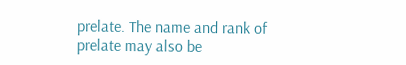prelate. The name and rank of prelate may also be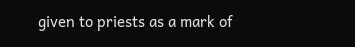given to priests as a mark of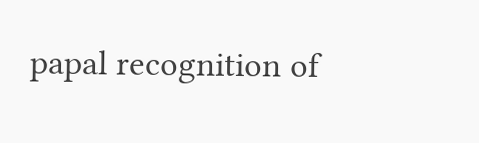papal recognition of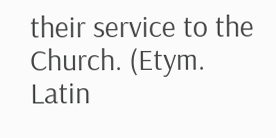their service to the Church. (Etym. Latin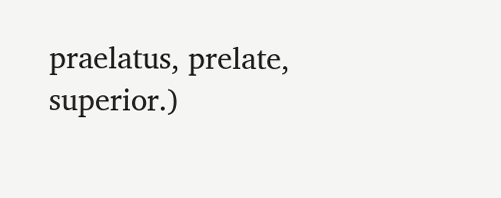praelatus, prelate, superior.)